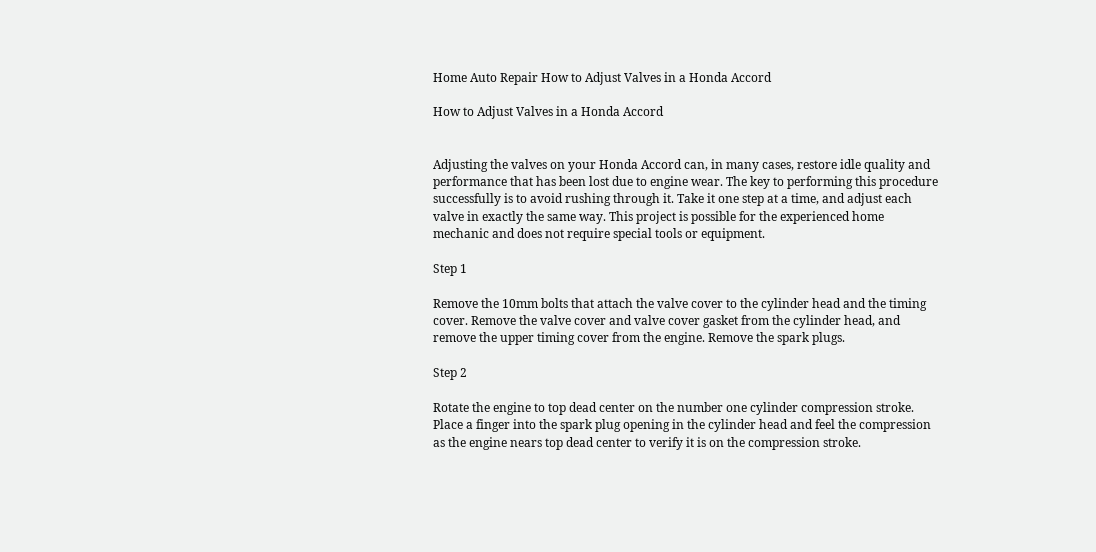Home Auto Repair How to Adjust Valves in a Honda Accord

How to Adjust Valves in a Honda Accord


Adjusting the valves on your Honda Accord can, in many cases, restore idle quality and performance that has been lost due to engine wear. The key to performing this procedure successfully is to avoid rushing through it. Take it one step at a time, and adjust each valve in exactly the same way. This project is possible for the experienced home mechanic and does not require special tools or equipment.

Step 1

Remove the 10mm bolts that attach the valve cover to the cylinder head and the timing cover. Remove the valve cover and valve cover gasket from the cylinder head, and remove the upper timing cover from the engine. Remove the spark plugs.

Step 2

Rotate the engine to top dead center on the number one cylinder compression stroke. Place a finger into the spark plug opening in the cylinder head and feel the compression as the engine nears top dead center to verify it is on the compression stroke.